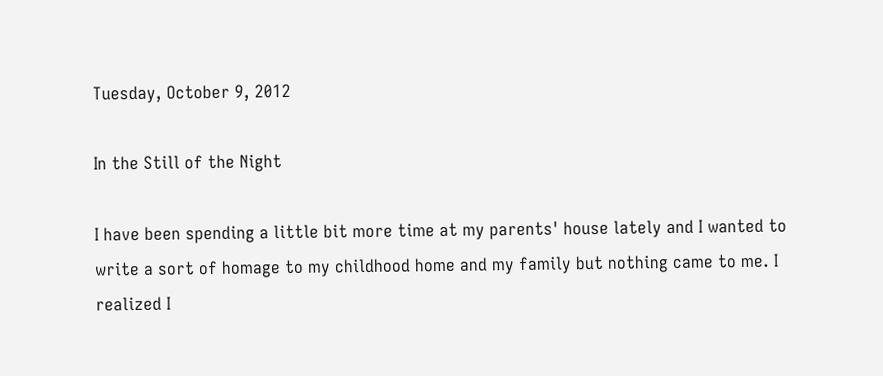Tuesday, October 9, 2012

In the Still of the Night

I have been spending a little bit more time at my parents' house lately and I wanted to write a sort of homage to my childhood home and my family but nothing came to me. I realized I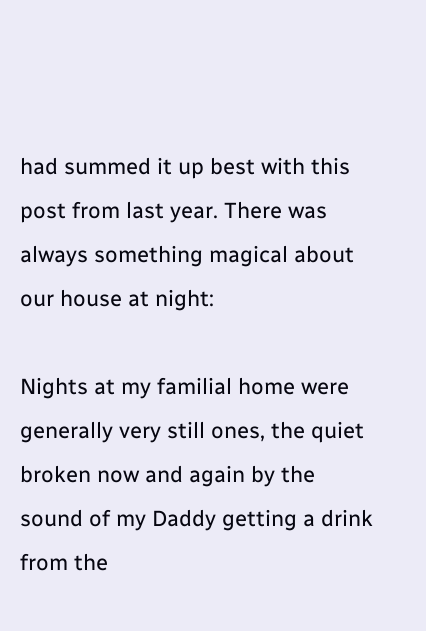had summed it up best with this post from last year. There was always something magical about our house at night:

Nights at my familial home were generally very still ones, the quiet broken now and again by the sound of my Daddy getting a drink from the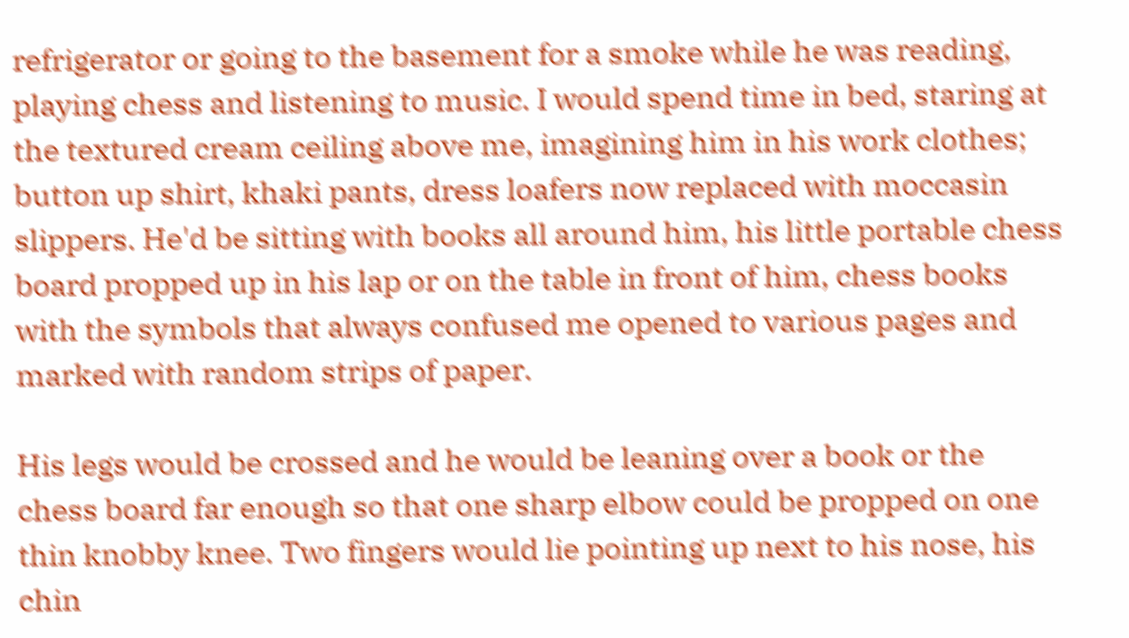refrigerator or going to the basement for a smoke while he was reading, playing chess and listening to music. I would spend time in bed, staring at the textured cream ceiling above me, imagining him in his work clothes; button up shirt, khaki pants, dress loafers now replaced with moccasin slippers. He'd be sitting with books all around him, his little portable chess board propped up in his lap or on the table in front of him, chess books with the symbols that always confused me opened to various pages and marked with random strips of paper.

His legs would be crossed and he would be leaning over a book or the chess board far enough so that one sharp elbow could be propped on one thin knobby knee. Two fingers would lie pointing up next to his nose, his chin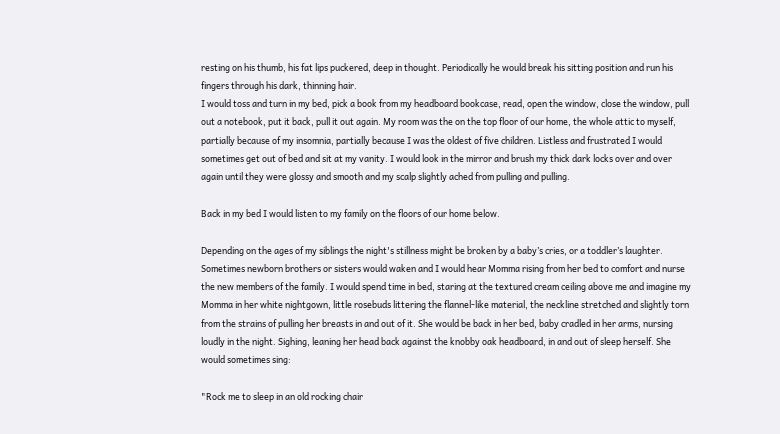resting on his thumb, his fat lips puckered, deep in thought. Periodically he would break his sitting position and run his fingers through his dark, thinning hair.
I would toss and turn in my bed, pick a book from my headboard bookcase, read, open the window, close the window, pull out a notebook, put it back, pull it out again. My room was the on the top floor of our home, the whole attic to myself, partially because of my insomnia, partially because I was the oldest of five children. Listless and frustrated I would sometimes get out of bed and sit at my vanity. I would look in the mirror and brush my thick dark locks over and over again until they were glossy and smooth and my scalp slightly ached from pulling and pulling.

Back in my bed I would listen to my family on the floors of our home below.

Depending on the ages of my siblings the night's stillness might be broken by a baby’s cries, or a toddler’s laughter. Sometimes newborn brothers or sisters would waken and I would hear Momma rising from her bed to comfort and nurse the new members of the family. I would spend time in bed, staring at the textured cream ceiling above me and imagine my Momma in her white nightgown, little rosebuds littering the flannel-like material, the neckline stretched and slightly torn from the strains of pulling her breasts in and out of it. She would be back in her bed, baby cradled in her arms, nursing loudly in the night. Sighing, leaning her head back against the knobby oak headboard, in and out of sleep herself. She would sometimes sing:

"Rock me to sleep in an old rocking chair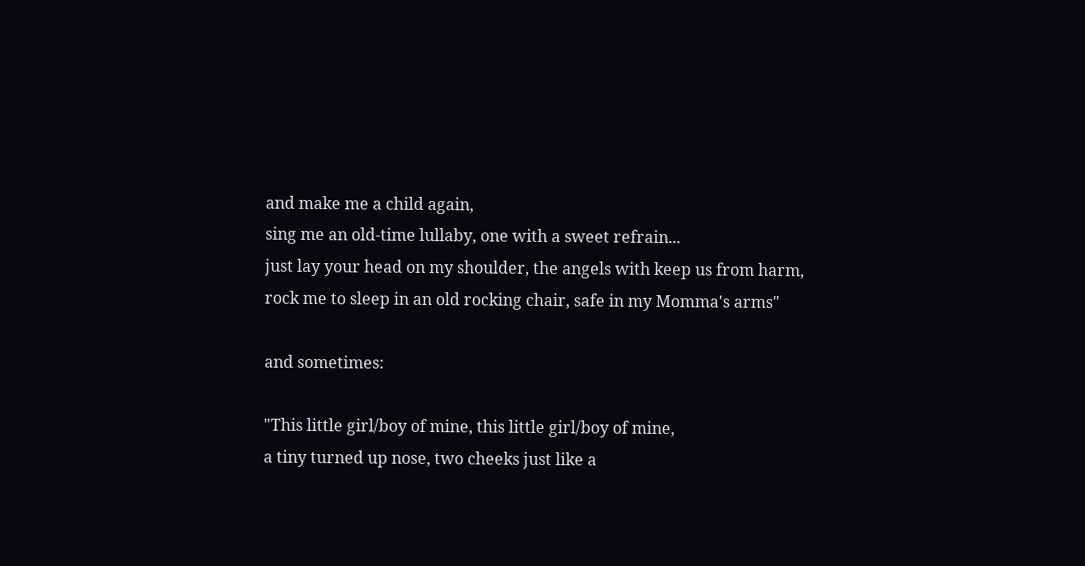and make me a child again,
sing me an old-time lullaby, one with a sweet refrain...
just lay your head on my shoulder, the angels with keep us from harm,
rock me to sleep in an old rocking chair, safe in my Momma's arms"

and sometimes:

"This little girl/boy of mine, this little girl/boy of mine,
a tiny turned up nose, two cheeks just like a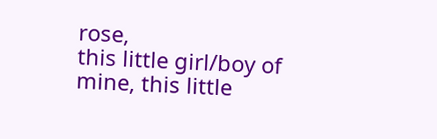rose,
this little girl/boy of mine, this little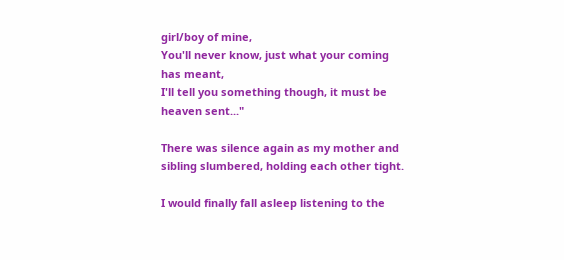girl/boy of mine,
You'll never know, just what your coming has meant,
I'll tell you something though, it must be heaven sent..."

There was silence again as my mother and sibling slumbered, holding each other tight.

I would finally fall asleep listening to the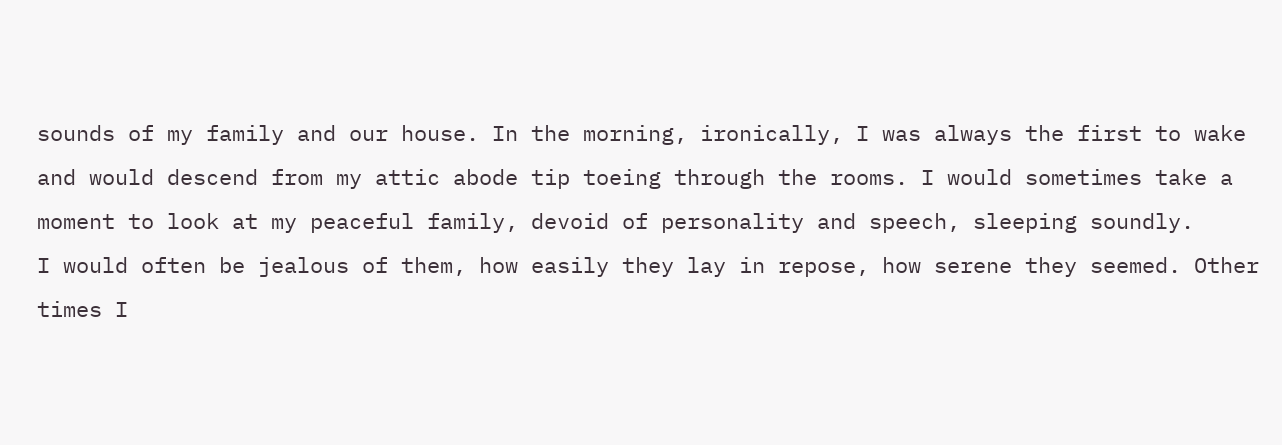sounds of my family and our house. In the morning, ironically, I was always the first to wake and would descend from my attic abode tip toeing through the rooms. I would sometimes take a moment to look at my peaceful family, devoid of personality and speech, sleeping soundly.
I would often be jealous of them, how easily they lay in repose, how serene they seemed. Other times I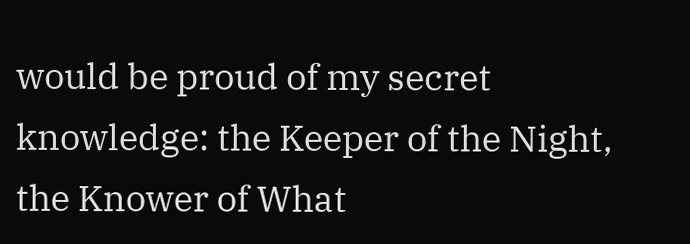would be proud of my secret knowledge: the Keeper of the Night, the Knower of What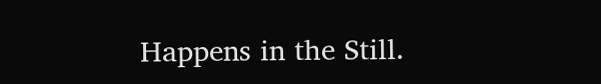Happens in the Still.